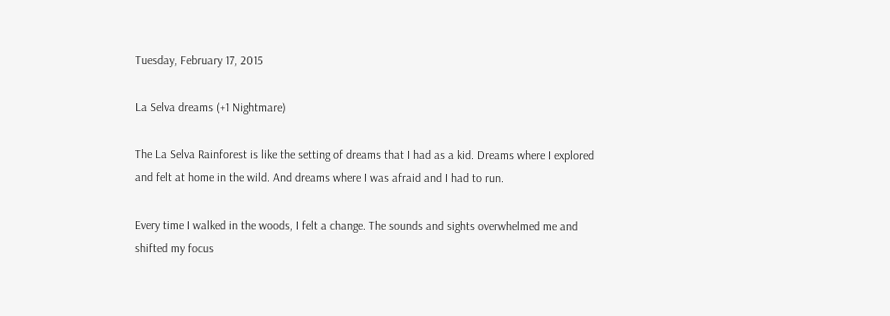Tuesday, February 17, 2015

La Selva dreams (+1 Nightmare)

The La Selva Rainforest is like the setting of dreams that I had as a kid. Dreams where I explored and felt at home in the wild. And dreams where I was afraid and I had to run.

Every time I walked in the woods, I felt a change. The sounds and sights overwhelmed me and shifted my focus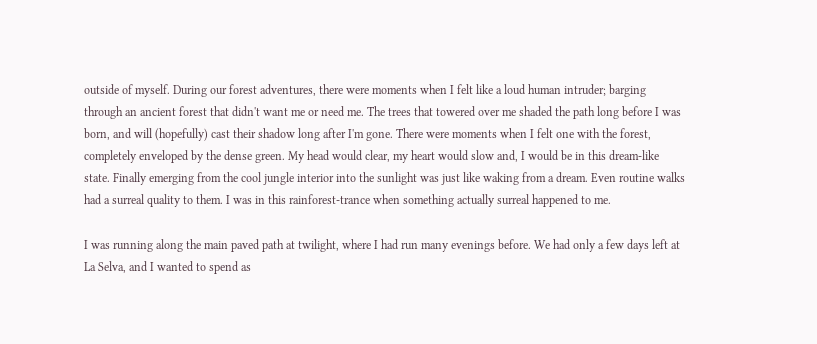outside of myself. During our forest adventures, there were moments when I felt like a loud human intruder; barging through an ancient forest that didn't want me or need me. The trees that towered over me shaded the path long before I was born, and will (hopefully) cast their shadow long after I'm gone. There were moments when I felt one with the forest, completely enveloped by the dense green. My head would clear, my heart would slow and, I would be in this dream-like state. Finally emerging from the cool jungle interior into the sunlight was just like waking from a dream. Even routine walks had a surreal quality to them. I was in this rainforest-trance when something actually surreal happened to me.

I was running along the main paved path at twilight, where I had run many evenings before. We had only a few days left at La Selva, and I wanted to spend as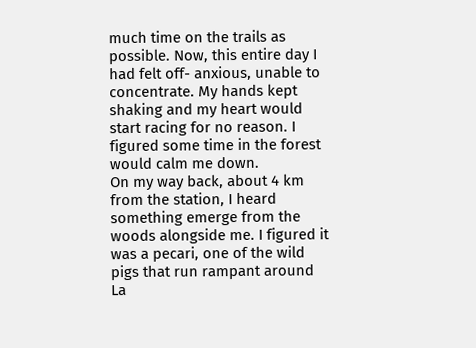much time on the trails as possible. Now, this entire day I had felt off- anxious, unable to concentrate. My hands kept shaking and my heart would start racing for no reason. I figured some time in the forest would calm me down.
On my way back, about 4 km from the station, I heard something emerge from the woods alongside me. I figured it was a pecari, one of the wild pigs that run rampant around La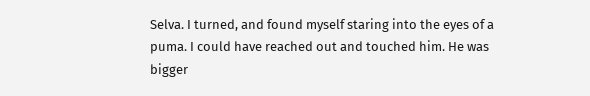Selva. I turned, and found myself staring into the eyes of a puma. I could have reached out and touched him. He was bigger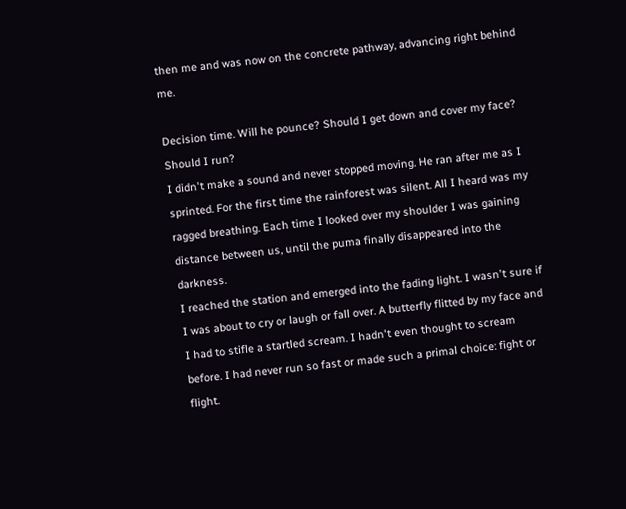then me and was now on the concrete pathway, advancing right behind me.

Decision time. Will he pounce? Should I get down and cover my face? Should I run?
I didn't make a sound and never stopped moving. He ran after me as I sprinted. For the first time the rainforest was silent. All I heard was my ragged breathing. Each time I looked over my shoulder I was gaining distance between us, until the puma finally disappeared into the darkness.
I reached the station and emerged into the fading light. I wasn't sure if I was about to cry or laugh or fall over. A butterfly flitted by my face and I had to stifle a startled scream. I hadn't even thought to scream before. I had never run so fast or made such a primal choice: fight or flight.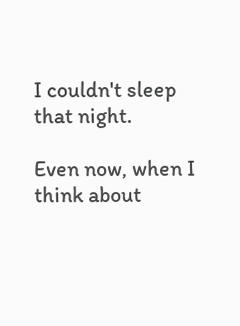I couldn't sleep that night.

Even now, when I think about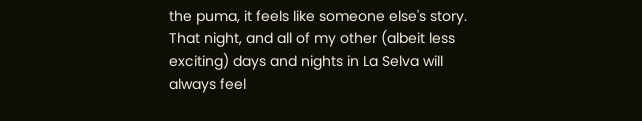the puma, it feels like someone else's story. That night, and all of my other (albeit less exciting) days and nights in La Selva will always feel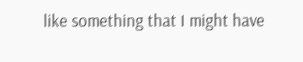like something that I might have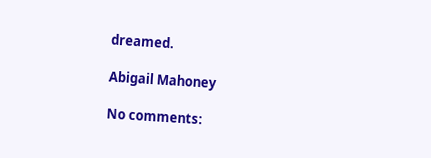dreamed.

Abigail Mahoney

No comments: